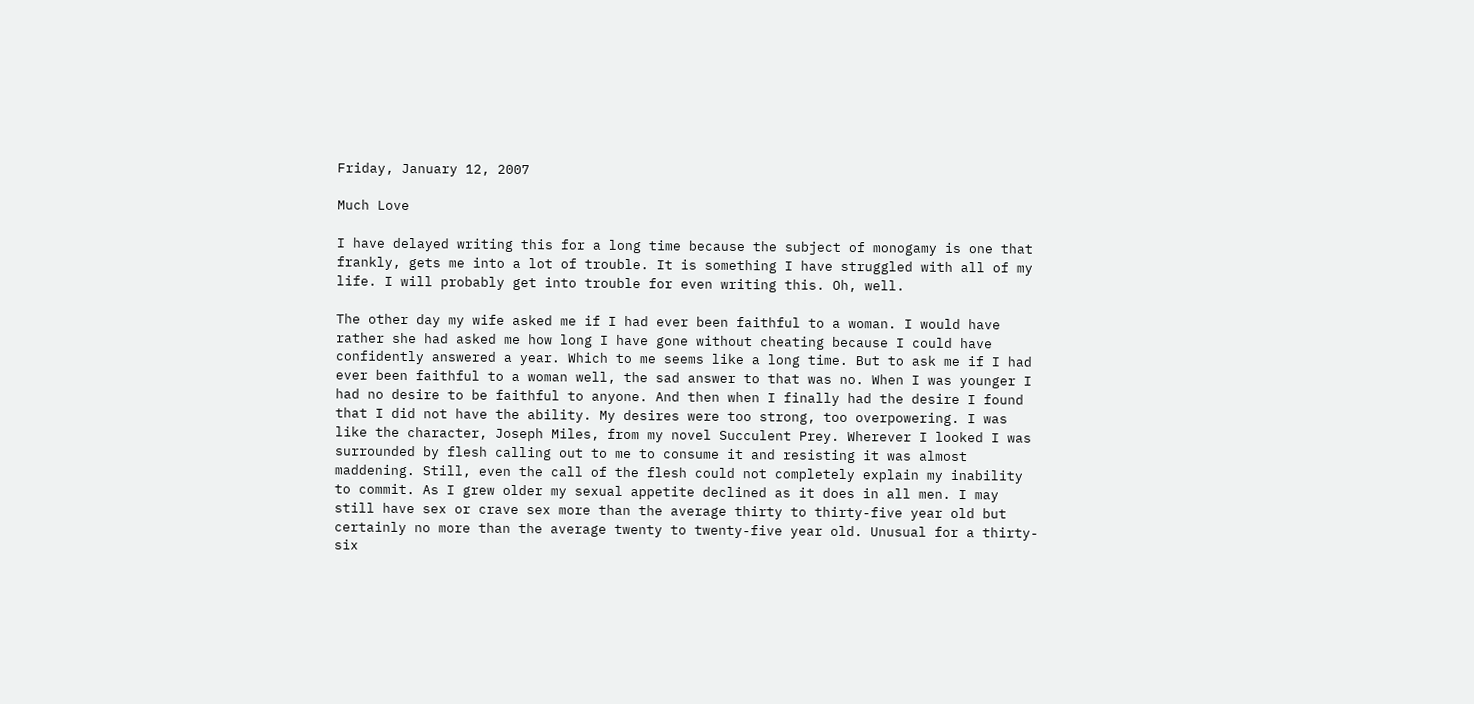Friday, January 12, 2007

Much Love

I have delayed writing this for a long time because the subject of monogamy is one that frankly, gets me into a lot of trouble. It is something I have struggled with all of my life. I will probably get into trouble for even writing this. Oh, well.

The other day my wife asked me if I had ever been faithful to a woman. I would have rather she had asked me how long I have gone without cheating because I could have confidently answered a year. Which to me seems like a long time. But to ask me if I had ever been faithful to a woman well, the sad answer to that was no. When I was younger I had no desire to be faithful to anyone. And then when I finally had the desire I found that I did not have the ability. My desires were too strong, too overpowering. I was like the character, Joseph Miles, from my novel Succulent Prey. Wherever I looked I was surrounded by flesh calling out to me to consume it and resisting it was almost maddening. Still, even the call of the flesh could not completely explain my inability to commit. As I grew older my sexual appetite declined as it does in all men. I may still have sex or crave sex more than the average thirty to thirty-five year old but certainly no more than the average twenty to twenty-five year old. Unusual for a thirty-six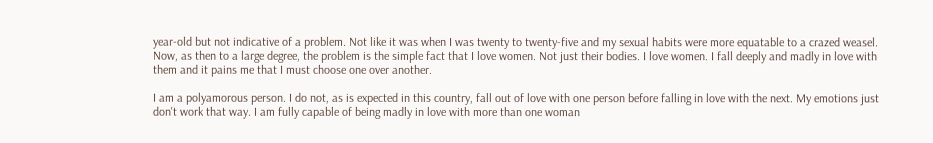year-old but not indicative of a problem. Not like it was when I was twenty to twenty-five and my sexual habits were more equatable to a crazed weasel. Now, as then to a large degree, the problem is the simple fact that I love women. Not just their bodies. I love women. I fall deeply and madly in love with them and it pains me that I must choose one over another.

I am a polyamorous person. I do not, as is expected in this country, fall out of love with one person before falling in love with the next. My emotions just don't work that way. I am fully capable of being madly in love with more than one woman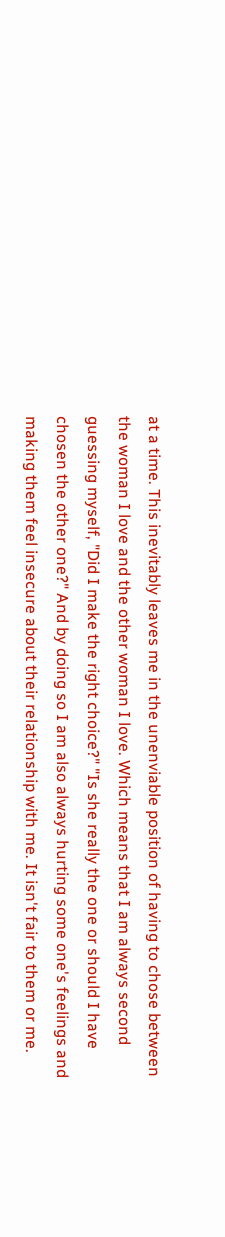at a time. This inevitably leaves me in the unenviable position of having to chose between the woman I love and the other woman I love. Which means that I am always second guessing myself, "Did I make the right choice?" "Is she really the one or should I have chosen the other one?" And by doing so I am also always hurting some one's feelings and making them feel insecure about their relationship with me. It isn't fair to them or me.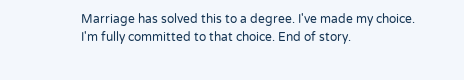Marriage has solved this to a degree. I've made my choice. I'm fully committed to that choice. End of story.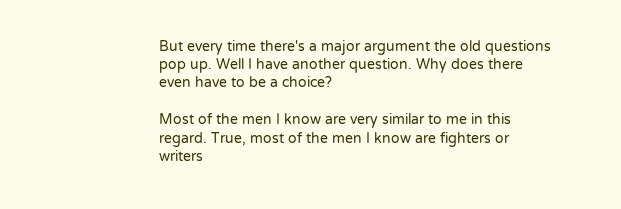But every time there's a major argument the old questions pop up. Well I have another question. Why does there even have to be a choice?

Most of the men I know are very similar to me in this regard. True, most of the men I know are fighters or writers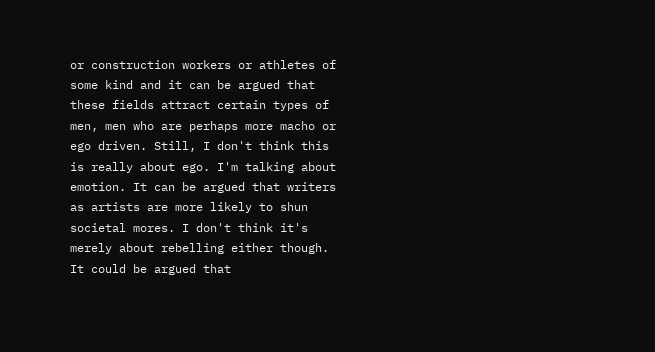or construction workers or athletes of some kind and it can be argued that these fields attract certain types of men, men who are perhaps more macho or ego driven. Still, I don't think this is really about ego. I'm talking about emotion. It can be argued that writers as artists are more likely to shun societal mores. I don't think it's merely about rebelling either though. It could be argued that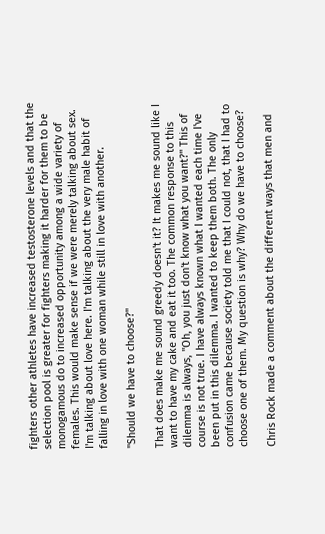fighters other athletes have increased testosterone levels and that the selection pool is greater for fighters making it harder for them to be monogamous do to increased opportunity among a wide variety of females. This would make sense if we were merely talking about sex. I'm talking about love here. I'm talking about the very male habit of falling in love with one woman while still in love with another.

"Should we have to choose?"

That does make me sound greedy doesn't it? It makes me sound like I want to have my cake and eat it too. The common response to this dilemma is always, "Oh, you just don't know what you want?" This of course is not true. I have always known what I wanted each time I've been put in this dilemma. I wanted to keep them both. The only confusion came because society told me that I could not, that I had to choose one of them. My question is why? Why do we have to choose?

Chris Rock made a comment about the different ways that men and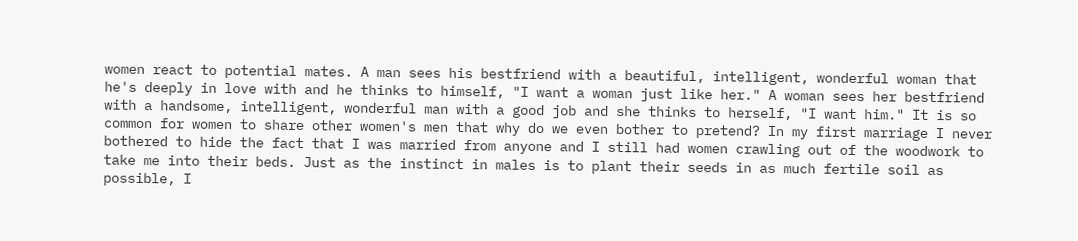women react to potential mates. A man sees his bestfriend with a beautiful, intelligent, wonderful woman that he's deeply in love with and he thinks to himself, "I want a woman just like her." A woman sees her bestfriend with a handsome, intelligent, wonderful man with a good job and she thinks to herself, "I want him." It is so common for women to share other women's men that why do we even bother to pretend? In my first marriage I never bothered to hide the fact that I was married from anyone and I still had women crawling out of the woodwork to take me into their beds. Just as the instinct in males is to plant their seeds in as much fertile soil as possible, I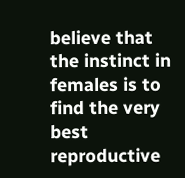believe that the instinct in females is to find the very best reproductive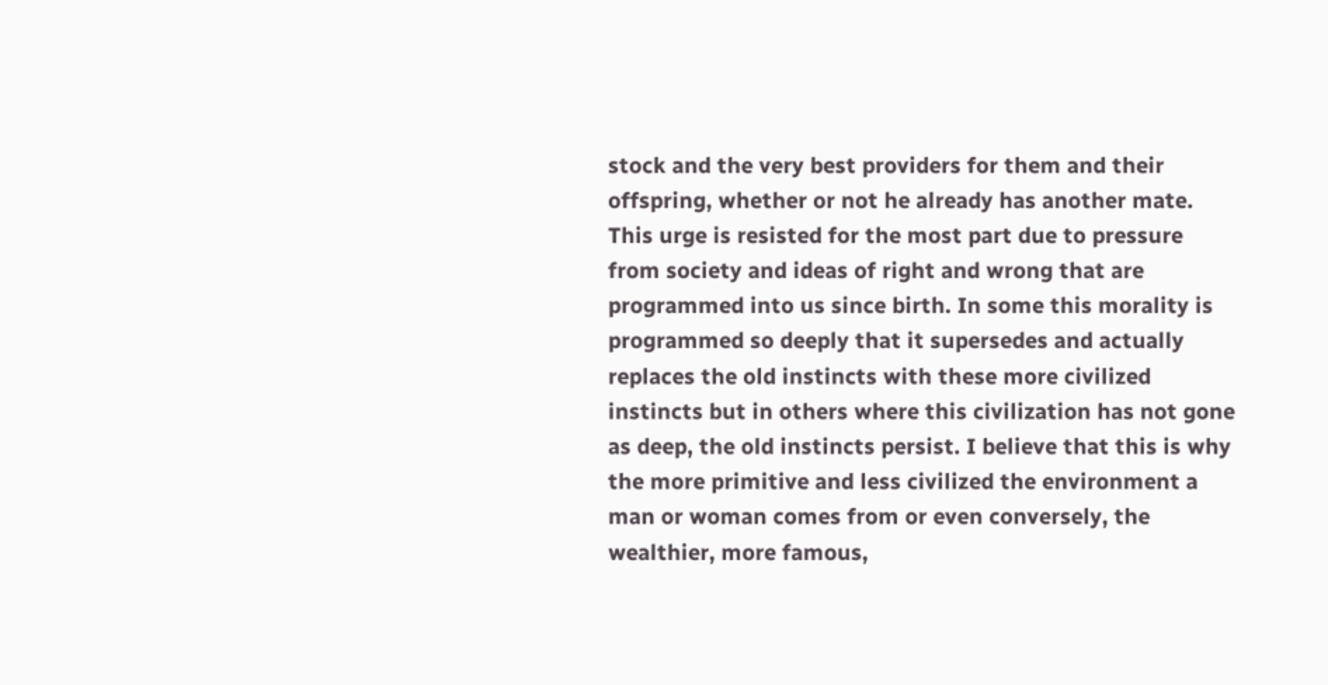stock and the very best providers for them and their offspring, whether or not he already has another mate. This urge is resisted for the most part due to pressure from society and ideas of right and wrong that are programmed into us since birth. In some this morality is programmed so deeply that it supersedes and actually replaces the old instincts with these more civilized instincts but in others where this civilization has not gone as deep, the old instincts persist. I believe that this is why the more primitive and less civilized the environment a man or woman comes from or even conversely, the wealthier, more famous,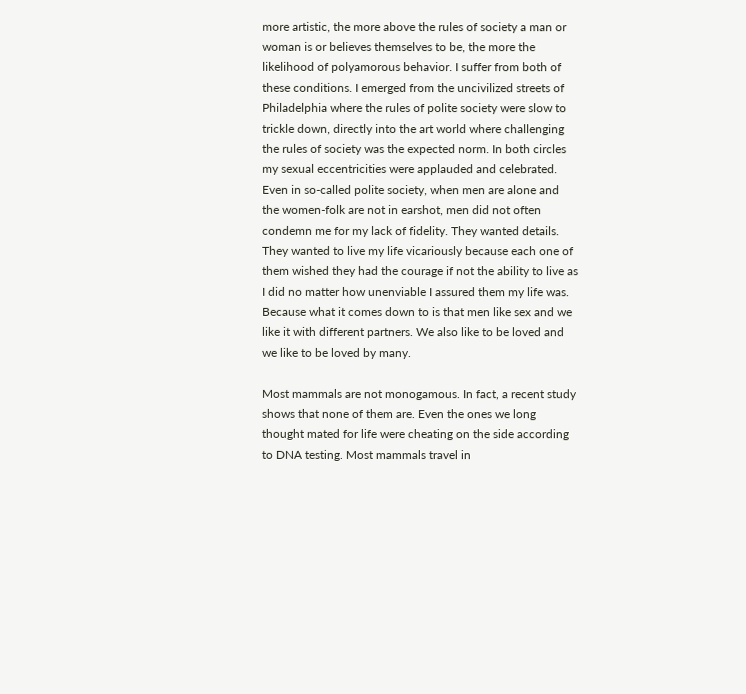more artistic, the more above the rules of society a man or woman is or believes themselves to be, the more the likelihood of polyamorous behavior. I suffer from both of these conditions. I emerged from the uncivilized streets of Philadelphia where the rules of polite society were slow to trickle down, directly into the art world where challenging the rules of society was the expected norm. In both circles my sexual eccentricities were applauded and celebrated. Even in so-called polite society, when men are alone and the women-folk are not in earshot, men did not often condemn me for my lack of fidelity. They wanted details. They wanted to live my life vicariously because each one of them wished they had the courage if not the ability to live as I did no matter how unenviable I assured them my life was. Because what it comes down to is that men like sex and we like it with different partners. We also like to be loved and we like to be loved by many.

Most mammals are not monogamous. In fact, a recent study shows that none of them are. Even the ones we long thought mated for life were cheating on the side according to DNA testing. Most mammals travel in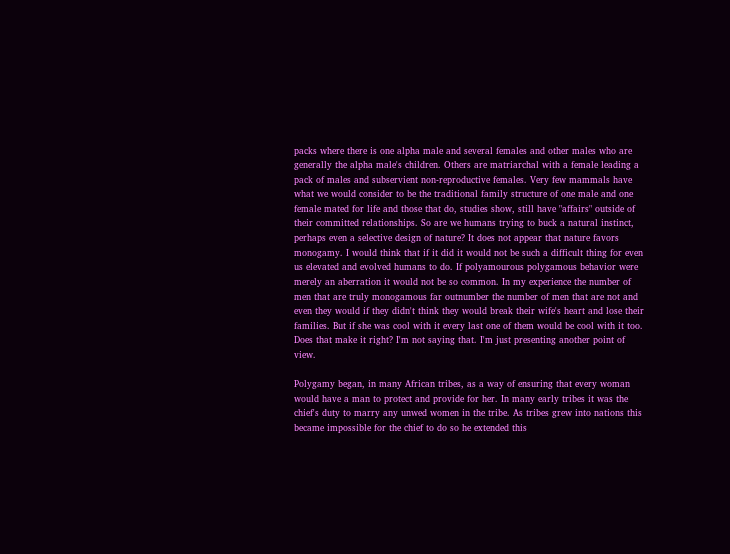packs where there is one alpha male and several females and other males who are generally the alpha male's children. Others are matriarchal with a female leading a pack of males and subservient non-reproductive females. Very few mammals have what we would consider to be the traditional family structure of one male and one female mated for life and those that do, studies show, still have "affairs" outside of their committed relationships. So are we humans trying to buck a natural instinct, perhaps even a selective design of nature? It does not appear that nature favors monogamy. I would think that if it did it would not be such a difficult thing for even us elevated and evolved humans to do. If polyamourous polygamous behavior were merely an aberration it would not be so common. In my experience the number of men that are truly monogamous far outnumber the number of men that are not and even they would if they didn't think they would break their wife's heart and lose their families. But if she was cool with it every last one of them would be cool with it too. Does that make it right? I'm not saying that. I'm just presenting another point of view.

Polygamy began, in many African tribes, as a way of ensuring that every woman would have a man to protect and provide for her. In many early tribes it was the chief's duty to marry any unwed women in the tribe. As tribes grew into nations this became impossible for the chief to do so he extended this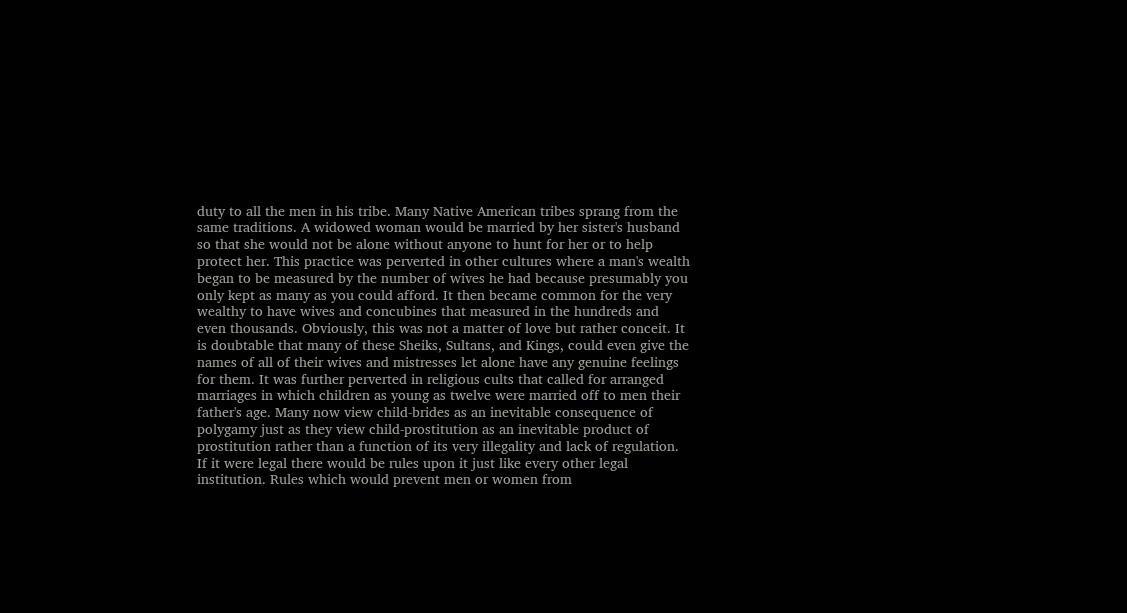duty to all the men in his tribe. Many Native American tribes sprang from the same traditions. A widowed woman would be married by her sister's husband so that she would not be alone without anyone to hunt for her or to help protect her. This practice was perverted in other cultures where a man's wealth began to be measured by the number of wives he had because presumably you only kept as many as you could afford. It then became common for the very wealthy to have wives and concubines that measured in the hundreds and even thousands. Obviously, this was not a matter of love but rather conceit. It is doubtable that many of these Sheiks, Sultans, and Kings, could even give the names of all of their wives and mistresses let alone have any genuine feelings for them. It was further perverted in religious cults that called for arranged marriages in which children as young as twelve were married off to men their father's age. Many now view child-brides as an inevitable consequence of polygamy just as they view child-prostitution as an inevitable product of prostitution rather than a function of its very illegality and lack of regulation. If it were legal there would be rules upon it just like every other legal institution. Rules which would prevent men or women from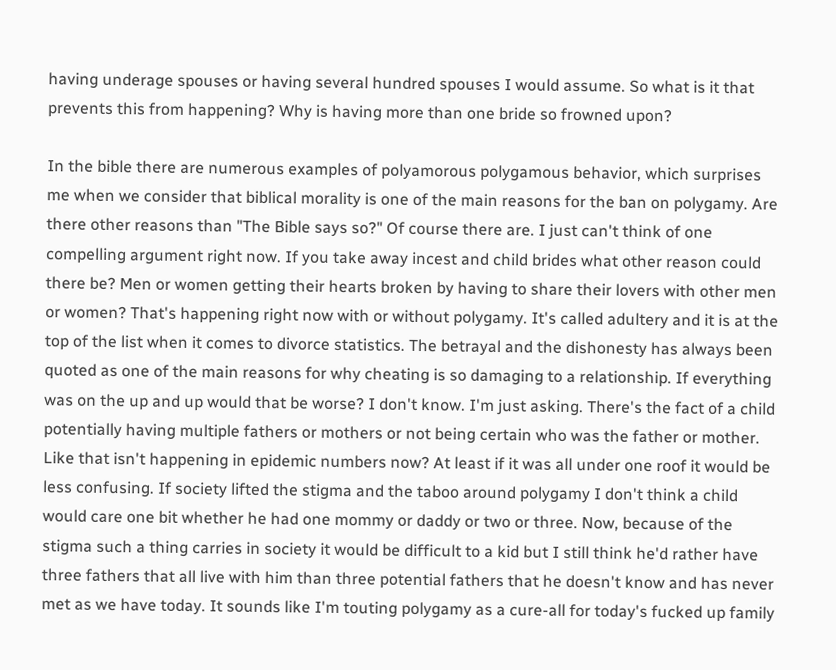having underage spouses or having several hundred spouses I would assume. So what is it that prevents this from happening? Why is having more than one bride so frowned upon?

In the bible there are numerous examples of polyamorous polygamous behavior, which surprises me when we consider that biblical morality is one of the main reasons for the ban on polygamy. Are there other reasons than "The Bible says so?" Of course there are. I just can't think of one compelling argument right now. If you take away incest and child brides what other reason could there be? Men or women getting their hearts broken by having to share their lovers with other men or women? That's happening right now with or without polygamy. It's called adultery and it is at the top of the list when it comes to divorce statistics. The betrayal and the dishonesty has always been quoted as one of the main reasons for why cheating is so damaging to a relationship. If everything was on the up and up would that be worse? I don't know. I'm just asking. There's the fact of a child potentially having multiple fathers or mothers or not being certain who was the father or mother. Like that isn't happening in epidemic numbers now? At least if it was all under one roof it would be less confusing. If society lifted the stigma and the taboo around polygamy I don't think a child would care one bit whether he had one mommy or daddy or two or three. Now, because of the stigma such a thing carries in society it would be difficult to a kid but I still think he'd rather have three fathers that all live with him than three potential fathers that he doesn't know and has never met as we have today. It sounds like I'm touting polygamy as a cure-all for today's fucked up family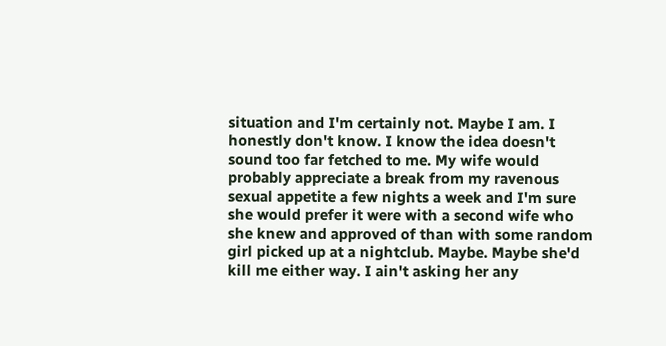situation and I'm certainly not. Maybe I am. I honestly don't know. I know the idea doesn't sound too far fetched to me. My wife would probably appreciate a break from my ravenous sexual appetite a few nights a week and I'm sure she would prefer it were with a second wife who she knew and approved of than with some random girl picked up at a nightclub. Maybe. Maybe she'd kill me either way. I ain't asking her any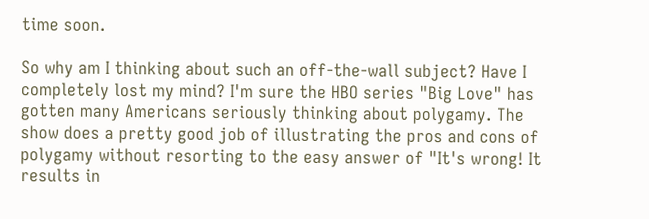time soon.

So why am I thinking about such an off-the-wall subject? Have I completely lost my mind? I'm sure the HBO series "Big Love" has gotten many Americans seriously thinking about polygamy. The show does a pretty good job of illustrating the pros and cons of polygamy without resorting to the easy answer of "It's wrong! It results in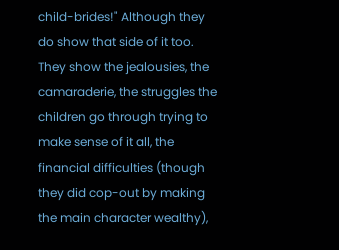child-brides!" Although they do show that side of it too. They show the jealousies, the camaraderie, the struggles the children go through trying to make sense of it all, the financial difficulties (though they did cop-out by making the main character wealthy),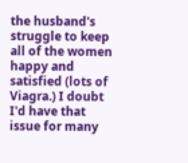the husband's struggle to keep all of the women happy and satisfied (lots of Viagra.) I doubt I'd have that issue for many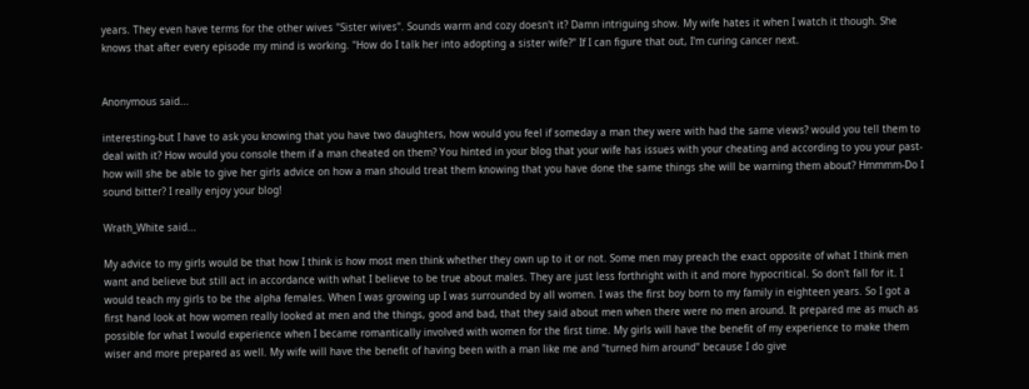years. They even have terms for the other wives "Sister wives". Sounds warm and cozy doesn't it? Damn intriguing show. My wife hates it when I watch it though. She knows that after every episode my mind is working. "How do I talk her into adopting a sister wife?" If I can figure that out, I'm curing cancer next.


Anonymous said...

interesting-but I have to ask you knowing that you have two daughters, how would you feel if someday a man they were with had the same views? would you tell them to deal with it? How would you console them if a man cheated on them? You hinted in your blog that your wife has issues with your cheating and according to you your past-how will she be able to give her girls advice on how a man should treat them knowing that you have done the same things she will be warning them about? Hmmmm-Do I sound bitter? I really enjoy your blog!

Wrath_White said...

My advice to my girls would be that how I think is how most men think whether they own up to it or not. Some men may preach the exact opposite of what I think men want and believe but still act in accordance with what I believe to be true about males. They are just less forthright with it and more hypocritical. So don't fall for it. I would teach my girls to be the alpha females. When I was growing up I was surrounded by all women. I was the first boy born to my family in eighteen years. So I got a first hand look at how women really looked at men and the things, good and bad, that they said about men when there were no men around. It prepared me as much as possible for what I would experience when I became romantically involved with women for the first time. My girls will have the benefit of my experience to make them wiser and more prepared as well. My wife will have the benefit of having been with a man like me and "turned him around" because I do give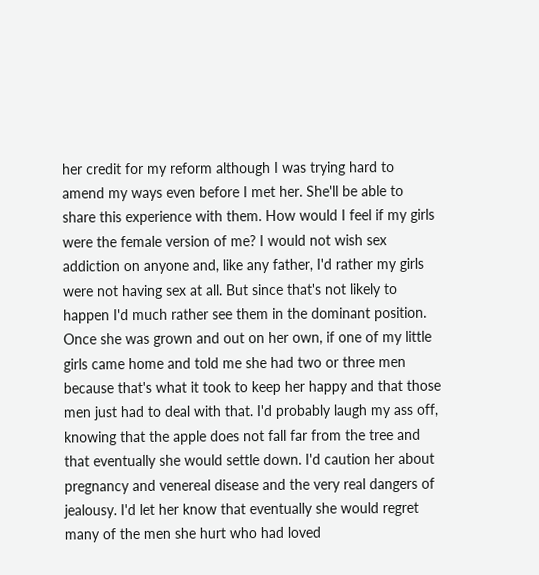her credit for my reform although I was trying hard to amend my ways even before I met her. She'll be able to share this experience with them. How would I feel if my girls were the female version of me? I would not wish sex addiction on anyone and, like any father, I'd rather my girls were not having sex at all. But since that's not likely to happen I'd much rather see them in the dominant position. Once she was grown and out on her own, if one of my little girls came home and told me she had two or three men because that's what it took to keep her happy and that those men just had to deal with that. I'd probably laugh my ass off, knowing that the apple does not fall far from the tree and that eventually she would settle down. I'd caution her about pregnancy and venereal disease and the very real dangers of jealousy. I'd let her know that eventually she would regret many of the men she hurt who had loved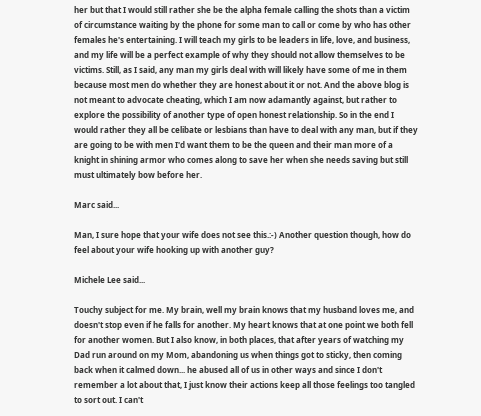her but that I would still rather she be the alpha female calling the shots than a victim of circumstance waiting by the phone for some man to call or come by who has other females he's entertaining. I will teach my girls to be leaders in life, love, and business, and my life will be a perfect example of why they should not allow themselves to be victims. Still, as I said, any man my girls deal with will likely have some of me in them because most men do whether they are honest about it or not. And the above blog is not meant to advocate cheating, which I am now adamantly against, but rather to explore the possibility of another type of open honest relationship. So in the end I would rather they all be celibate or lesbians than have to deal with any man, but if they are going to be with men I'd want them to be the queen and their man more of a knight in shining armor who comes along to save her when she needs saving but still must ultimately bow before her.

Marc said...

Man, I sure hope that your wife does not see this.:-) Another question though, how do feel about your wife hooking up with another guy?

Michele Lee said...

Touchy subject for me. My brain, well my brain knows that my husband loves me, and doesn't stop even if he falls for another. My heart knows that at one point we both fell for another women. But I also know, in both places, that after years of watching my Dad run around on my Mom, abandoning us when things got to sticky, then coming back when it calmed down... he abused all of us in other ways and since I don't remember a lot about that, I just know their actions keep all those feelings too tangled to sort out. I can't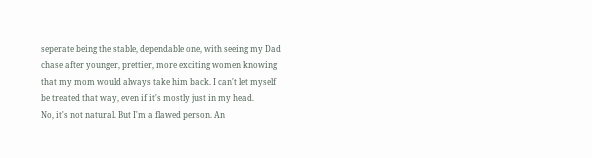seperate being the stable, dependable one, with seeing my Dad chase after younger, prettier, more exciting women knowing that my mom would always take him back. I can't let myself be treated that way, even if it's mostly just in my head.
No, it's not natural. But I'm a flawed person. An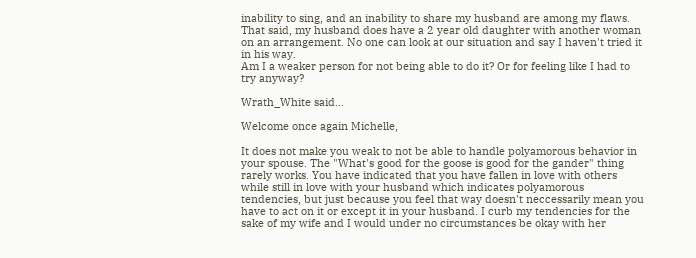inability to sing, and an inability to share my husband are among my flaws.
That said, my husband does have a 2 year old daughter with another woman on an arrangement. No one can look at our situation and say I haven't tried it in his way.
Am I a weaker person for not being able to do it? Or for feeling like I had to try anyway?

Wrath_White said...

Welcome once again Michelle,

It does not make you weak to not be able to handle polyamorous behavior in your spouse. The "What's good for the goose is good for the gander" thing rarely works. You have indicated that you have fallen in love with others while still in love with your husband which indicates polyamorous tendencies, but just because you feel that way doesn't neccessarily mean you have to act on it or except it in your husband. I curb my tendencies for the sake of my wife and I would under no circumstances be okay with her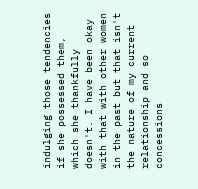indulging those tendencies if she possessed them, which she thankfully doesn't. I have been okay with that with other women in the past but that isn't the nature of my current relationship and so concessions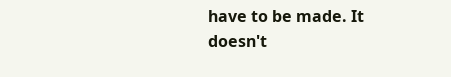have to be made. It doesn't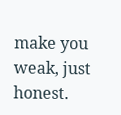make you weak, just honest.